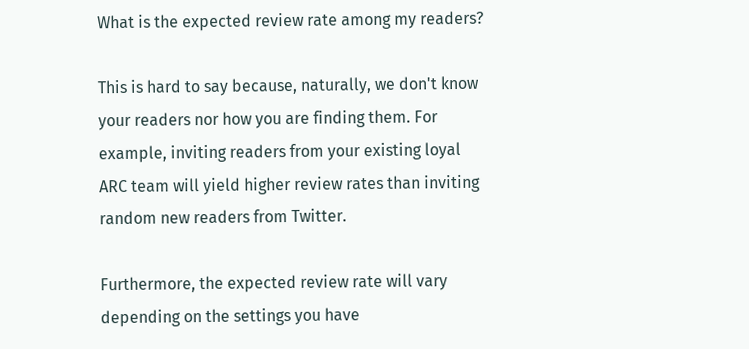What is the expected review rate among my readers?

This is hard to say because, naturally, we don't know your readers nor how you are finding them. For example, inviting readers from your existing loyal ARC team will yield higher review rates than inviting random new readers from Twitter.

Furthermore, the expected review rate will vary depending on the settings you have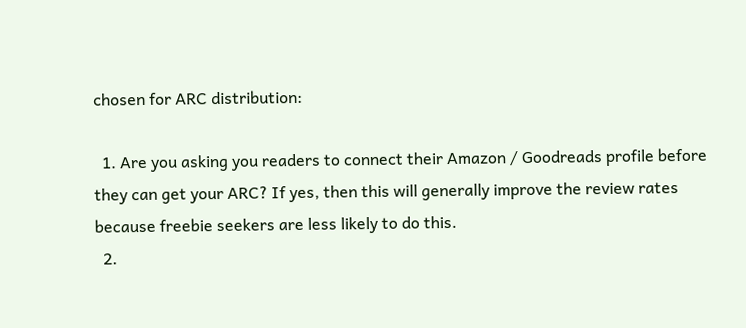chosen for ARC distribution:

  1. Are you asking you readers to connect their Amazon / Goodreads profile before they can get your ARC? If yes, then this will generally improve the review rates because freebie seekers are less likely to do this.
  2.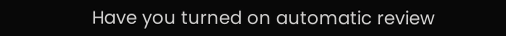Have you turned on automatic review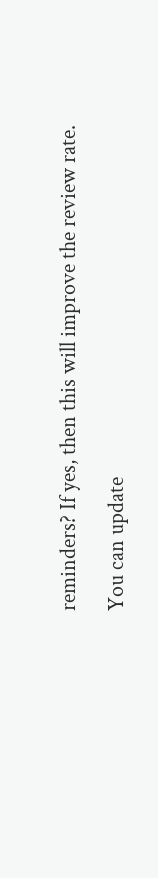reminders? If yes, then this will improve the review rate.

You can update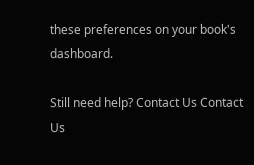these preferences on your book's dashboard.

Still need help? Contact Us Contact Us